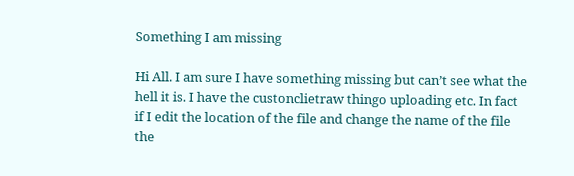Something I am missing

Hi All. I am sure I have something missing but can’t see what the hell it is. I have the custonclietraw thingo uploading etc. In fact if I edit the location of the file and change the name of the file the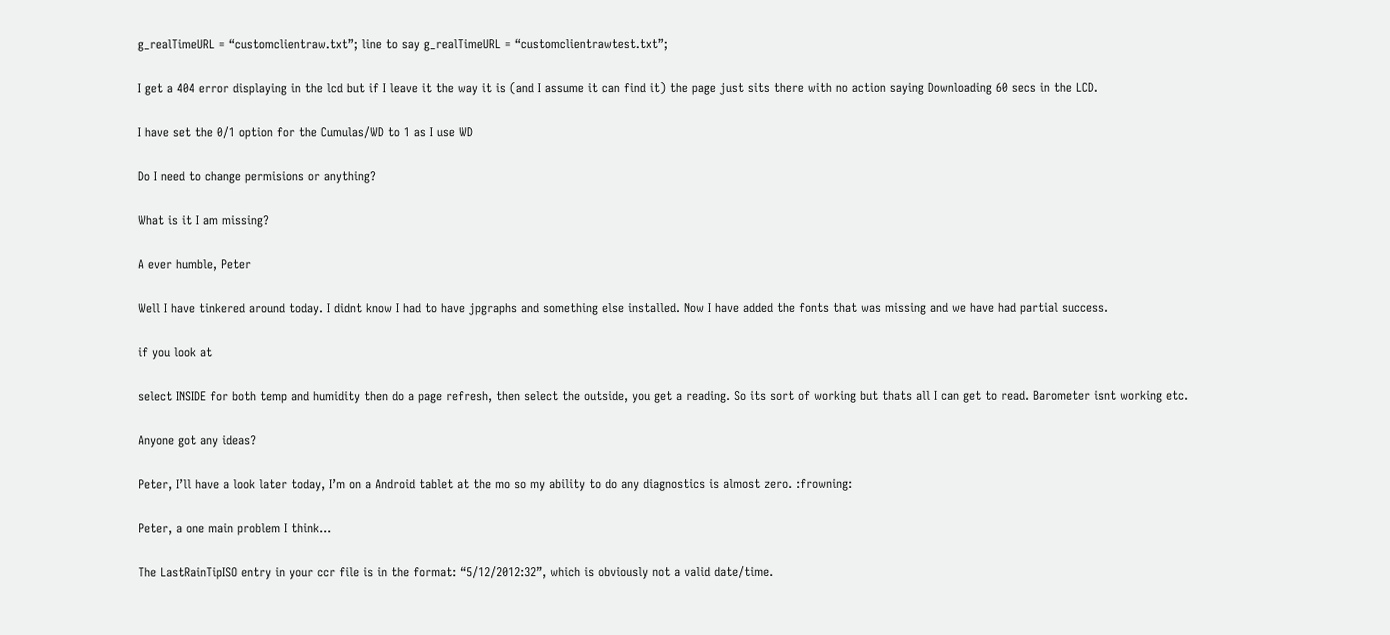g_realTimeURL = “customclientraw.txt”; line to say g_realTimeURL = “customclientrawtest.txt”;

I get a 404 error displaying in the lcd but if I leave it the way it is (and I assume it can find it) the page just sits there with no action saying Downloading 60 secs in the LCD.

I have set the 0/1 option for the Cumulas/WD to 1 as I use WD

Do I need to change permisions or anything?

What is it I am missing?

A ever humble, Peter

Well I have tinkered around today. I didnt know I had to have jpgraphs and something else installed. Now I have added the fonts that was missing and we have had partial success.

if you look at

select INSIDE for both temp and humidity then do a page refresh, then select the outside, you get a reading. So its sort of working but thats all I can get to read. Barometer isnt working etc.

Anyone got any ideas?

Peter, I’ll have a look later today, I’m on a Android tablet at the mo so my ability to do any diagnostics is almost zero. :frowning:

Peter, a one main problem I think…

The LastRainTipISO entry in your ccr file is in the format: “5/12/2012:32”, which is obviously not a valid date/time.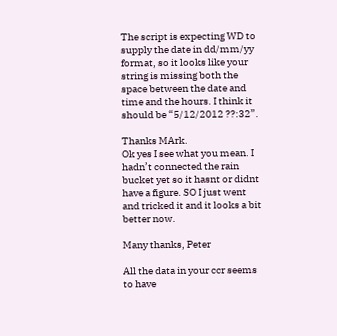The script is expecting WD to supply the date in dd/mm/yy format, so it looks like your string is missing both the space between the date and time and the hours. I think it should be “5/12/2012 ??:32”.

Thanks MArk.
Ok yes I see what you mean. I hadn’t connected the rain bucket yet so it hasnt or didnt have a figure. SO I just went and tricked it and it looks a bit better now.

Many thanks, Peter

All the data in your ccr seems to have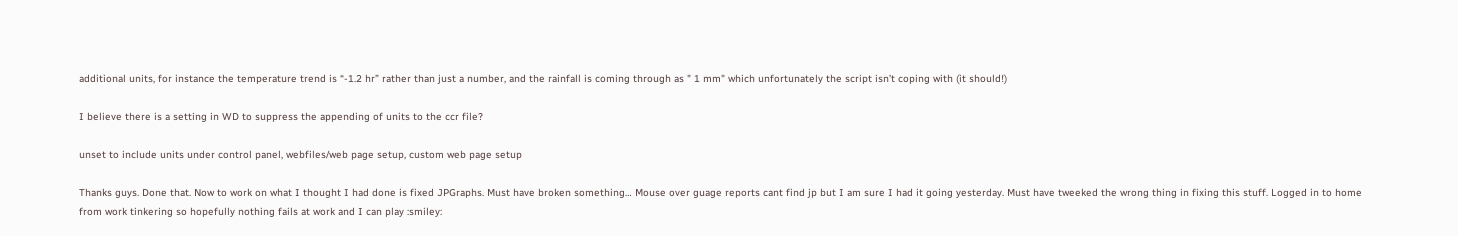additional units, for instance the temperature trend is “-1.2 hr” rather than just a number, and the rainfall is coming through as " 1 mm" which unfortunately the script isn’t coping with (it should!)

I believe there is a setting in WD to suppress the appending of units to the ccr file?

unset to include units under control panel, webfiles/web page setup, custom web page setup

Thanks guys. Done that. Now to work on what I thought I had done is fixed JPGraphs. Must have broken something… Mouse over guage reports cant find jp but I am sure I had it going yesterday. Must have tweeked the wrong thing in fixing this stuff. Logged in to home from work tinkering so hopefully nothing fails at work and I can play :smiley: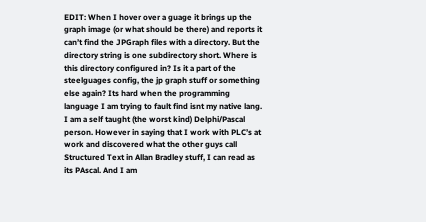EDIT: When I hover over a guage it brings up the graph image (or what should be there) and reports it can’t find the JPGraph files with a directory. But the directory string is one subdirectory short. Where is this directory configured in? Is it a part of the steelguages config, the jp graph stuff or something else again? Its hard when the programming language I am trying to fault find isnt my native lang. I am a self taught (the worst kind) Delphi/Pascal person. However in saying that I work with PLC’s at work and discovered what the other guys call Structured Text in Allan Bradley stuff, I can read as its PAscal. And I am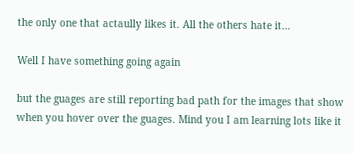the only one that actaully likes it. All the others hate it…

Well I have something going again

but the guages are still reporting bad path for the images that show when you hover over the guages. Mind you I am learning lots like it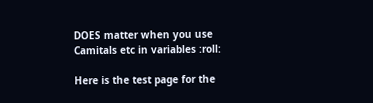DOES matter when you use Camitals etc in variables :roll:

Here is the test page for the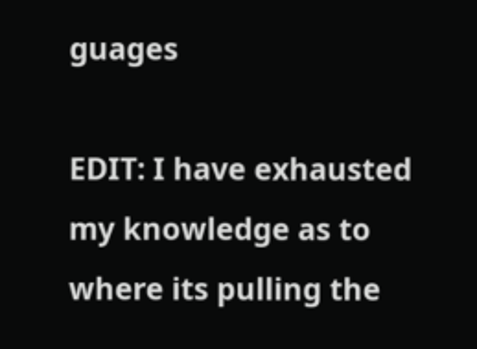guages

EDIT: I have exhausted my knowledge as to where its pulling the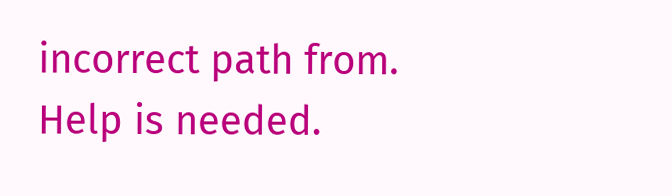incorrect path from. Help is needed.